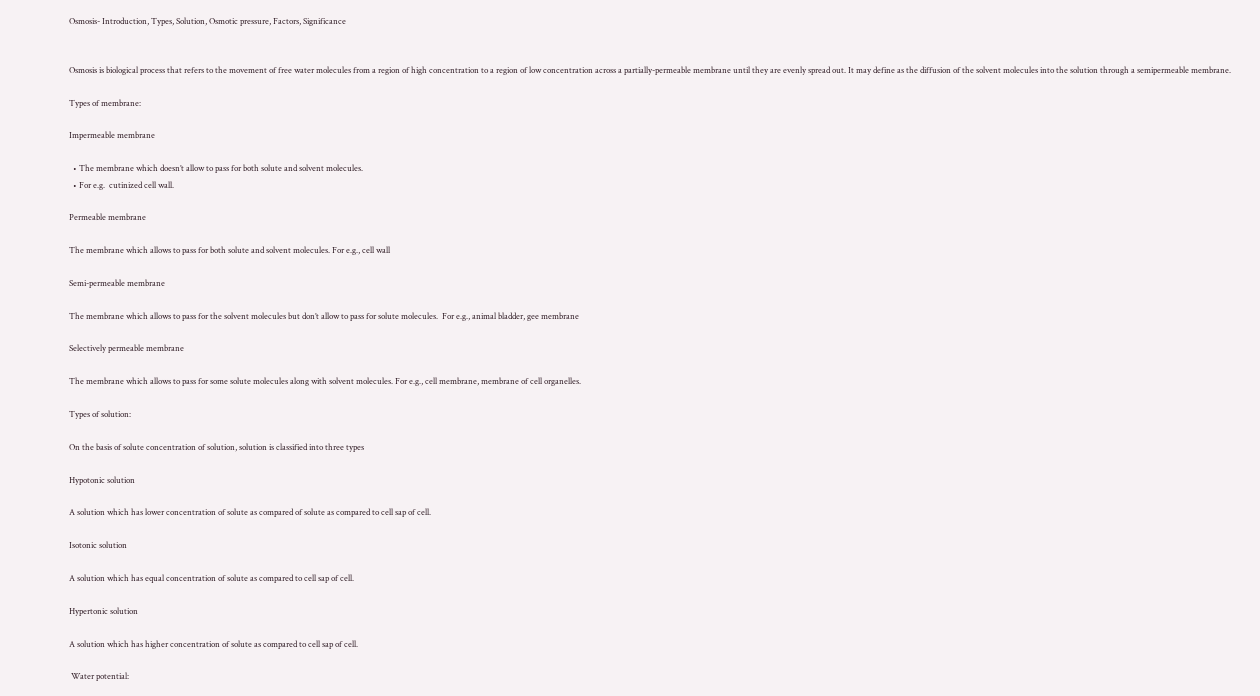Osmosis- Introduction, Types, Solution, Osmotic pressure, Factors, Significance


Osmosis is biological process that refers to the movement of free water molecules from a region of high concentration to a region of low concentration across a partially-permeable membrane until they are evenly spread out. It may define as the diffusion of the solvent molecules into the solution through a semipermeable membrane.

Types of membrane:

Impermeable membrane

  • The membrane which doesn’t allow to pass for both solute and solvent molecules.
  • For e.g.  cutinized cell wall.

Permeable membrane

The membrane which allows to pass for both solute and solvent molecules. For e.g., cell wall

Semi-permeable membrane

The membrane which allows to pass for the solvent molecules but don’t allow to pass for solute molecules.  For e.g., animal bladder, gee membrane

Selectively permeable membrane

The membrane which allows to pass for some solute molecules along with solvent molecules. For e.g., cell membrane, membrane of cell organelles.

Types of solution:

On the basis of solute concentration of solution, solution is classified into three types

Hypotonic solution

A solution which has lower concentration of solute as compared of solute as compared to cell sap of cell.

Isotonic solution

A solution which has equal concentration of solute as compared to cell sap of cell.

Hypertonic solution

A solution which has higher concentration of solute as compared to cell sap of cell.

 Water potential: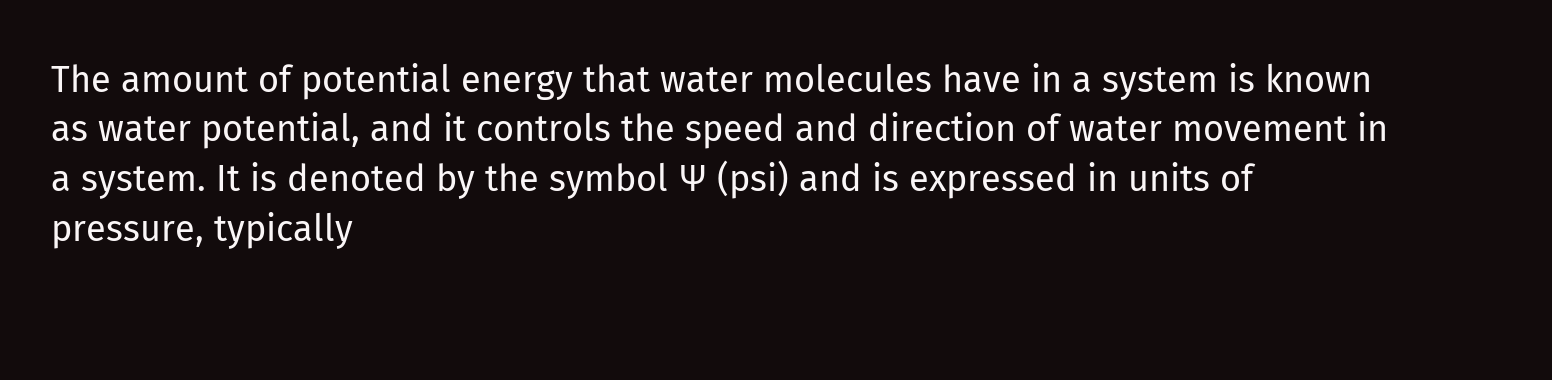The amount of potential energy that water molecules have in a system is known as water potential, and it controls the speed and direction of water movement in a system. It is denoted by the symbol Ψ (psi) and is expressed in units of pressure, typically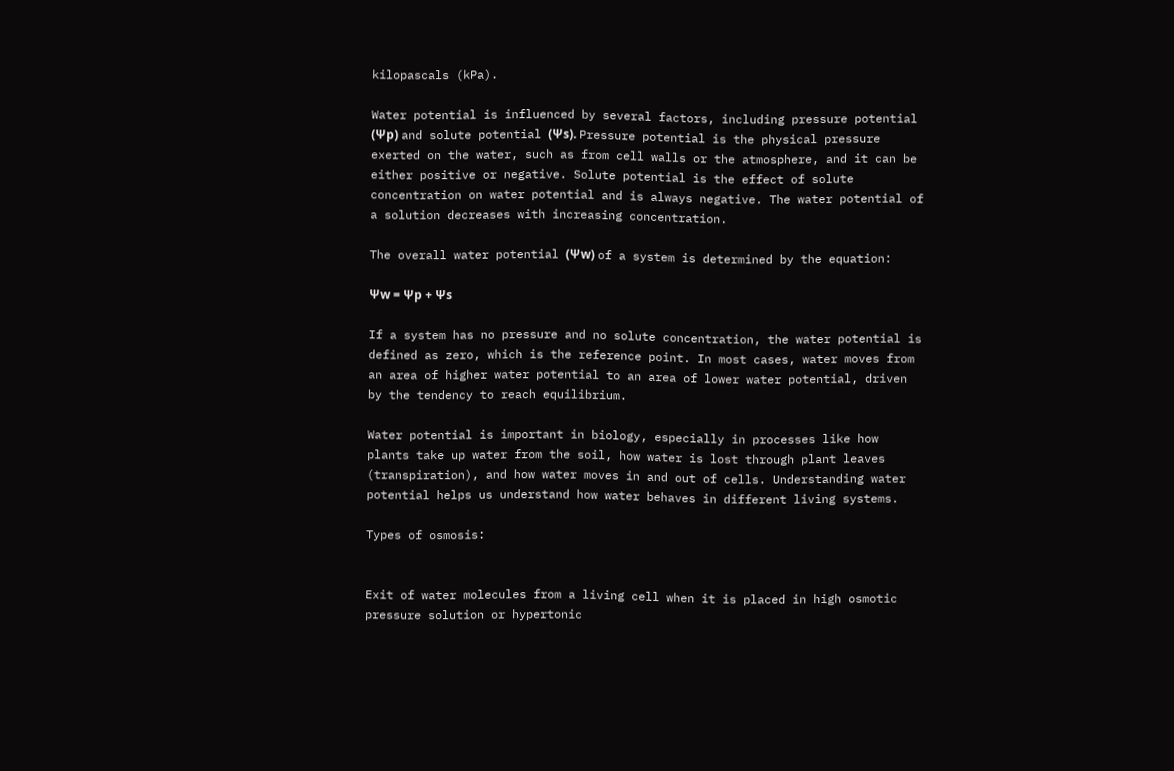kilopascals (kPa).

Water potential is influenced by several factors, including pressure potential (Ψp) and solute potential (Ψs). Pressure potential is the physical pressure exerted on the water, such as from cell walls or the atmosphere, and it can be either positive or negative. Solute potential is the effect of solute concentration on water potential and is always negative. The water potential of a solution decreases with increasing concentration.

The overall water potential (Ψw) of a system is determined by the equation:

Ψw = Ψp + Ψs

If a system has no pressure and no solute concentration, the water potential is defined as zero, which is the reference point. In most cases, water moves from an area of higher water potential to an area of lower water potential, driven by the tendency to reach equilibrium.

Water potential is important in biology, especially in processes like how plants take up water from the soil, how water is lost through plant leaves (transpiration), and how water moves in and out of cells. Understanding water potential helps us understand how water behaves in different living systems.

Types of osmosis:


Exit of water molecules from a living cell when it is placed in high osmotic pressure solution or hypertonic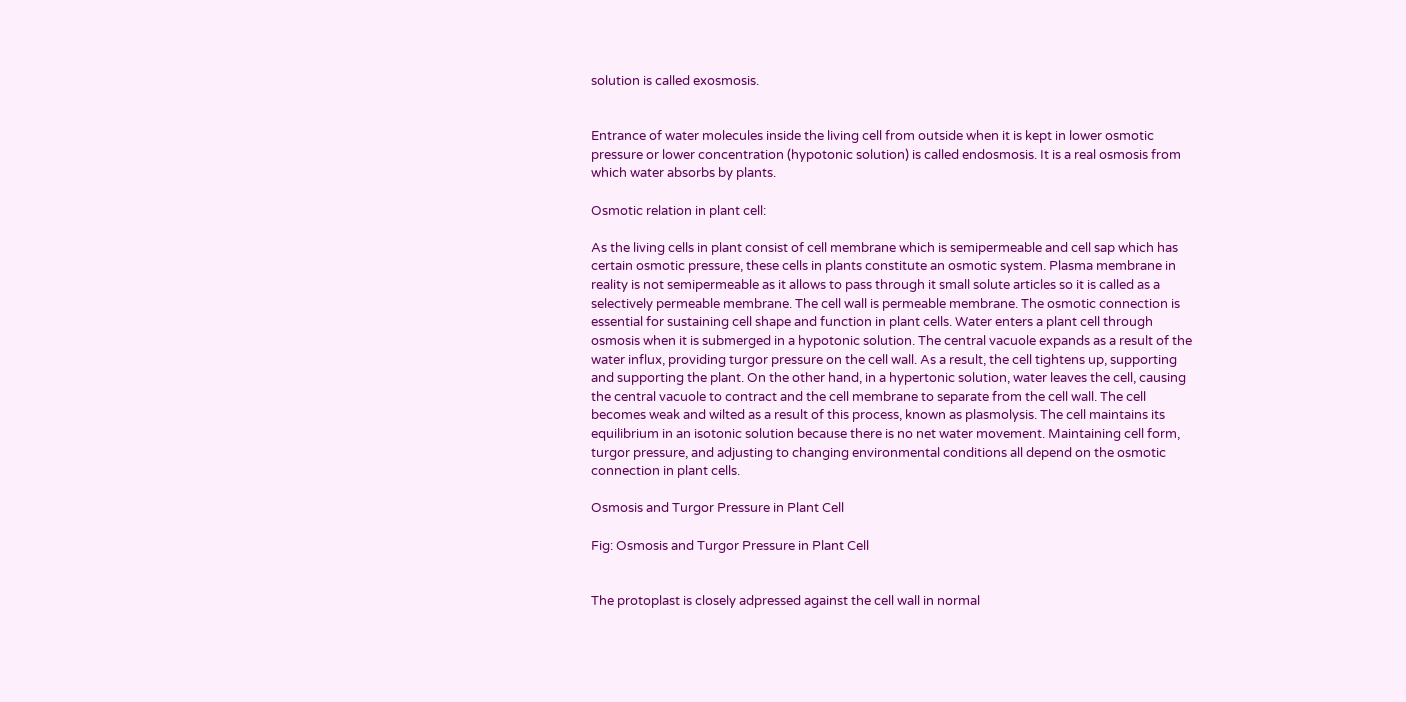solution is called exosmosis.


Entrance of water molecules inside the living cell from outside when it is kept in lower osmotic pressure or lower concentration (hypotonic solution) is called endosmosis. It is a real osmosis from which water absorbs by plants.

Osmotic relation in plant cell:

As the living cells in plant consist of cell membrane which is semipermeable and cell sap which has certain osmotic pressure, these cells in plants constitute an osmotic system. Plasma membrane in reality is not semipermeable as it allows to pass through it small solute articles so it is called as a selectively permeable membrane. The cell wall is permeable membrane. The osmotic connection is essential for sustaining cell shape and function in plant cells. Water enters a plant cell through osmosis when it is submerged in a hypotonic solution. The central vacuole expands as a result of the water influx, providing turgor pressure on the cell wall. As a result, the cell tightens up, supporting and supporting the plant. On the other hand, in a hypertonic solution, water leaves the cell, causing the central vacuole to contract and the cell membrane to separate from the cell wall. The cell becomes weak and wilted as a result of this process, known as plasmolysis. The cell maintains its equilibrium in an isotonic solution because there is no net water movement. Maintaining cell form, turgor pressure, and adjusting to changing environmental conditions all depend on the osmotic connection in plant cells.

Osmosis and Turgor Pressure in Plant Cell

Fig: Osmosis and Turgor Pressure in Plant Cell


The protoplast is closely adpressed against the cell wall in normal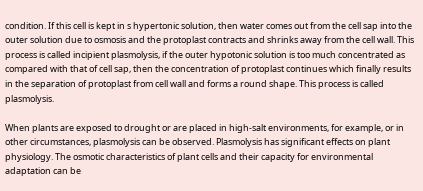condition. If this cell is kept in s hypertonic solution, then water comes out from the cell sap into the outer solution due to osmosis and the protoplast contracts and shrinks away from the cell wall. This process is called incipient plasmolysis, if the outer hypotonic solution is too much concentrated as compared with that of cell sap, then the concentration of protoplast continues which finally results in the separation of protoplast from cell wall and forms a round shape. This process is called plasmolysis.

When plants are exposed to drought or are placed in high-salt environments, for example, or in other circumstances, plasmolysis can be observed. Plasmolysis has significant effects on plant physiology. The osmotic characteristics of plant cells and their capacity for environmental adaptation can be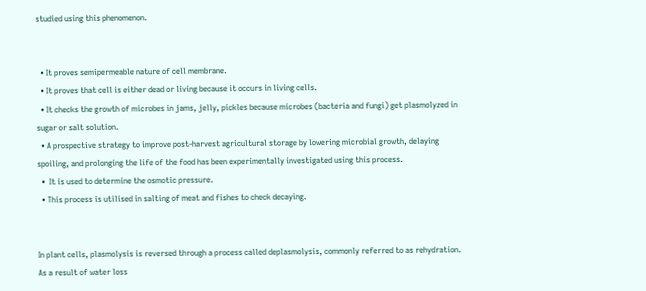studied using this phenomenon.


  • It proves semipermeable nature of cell membrane.
  • It proves that cell is either dead or living because it occurs in living cells.
  • It checks the growth of microbes in jams, jelly, pickles because microbes (bacteria and fungi) get plasmolyzed in sugar or salt solution.
  • A prospective strategy to improve post-harvest agricultural storage by lowering microbial growth, delaying spoiling, and prolonging the life of the food has been experimentally investigated using this process.
  •  It is used to determine the osmotic pressure.
  • This process is utilised in salting of meat and fishes to check decaying.


In plant cells, plasmolysis is reversed through a process called deplasmolysis, commonly referred to as rehydration. As a result of water loss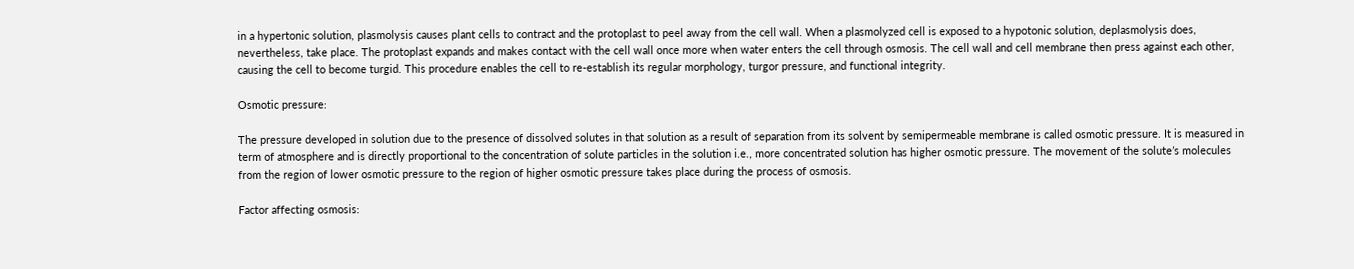in a hypertonic solution, plasmolysis causes plant cells to contract and the protoplast to peel away from the cell wall. When a plasmolyzed cell is exposed to a hypotonic solution, deplasmolysis does, nevertheless, take place. The protoplast expands and makes contact with the cell wall once more when water enters the cell through osmosis. The cell wall and cell membrane then press against each other, causing the cell to become turgid. This procedure enables the cell to re-establish its regular morphology, turgor pressure, and functional integrity.

Osmotic pressure:

The pressure developed in solution due to the presence of dissolved solutes in that solution as a result of separation from its solvent by semipermeable membrane is called osmotic pressure. It is measured in term of atmosphere and is directly proportional to the concentration of solute particles in the solution i.e., more concentrated solution has higher osmotic pressure. The movement of the solute’s molecules from the region of lower osmotic pressure to the region of higher osmotic pressure takes place during the process of osmosis.

Factor affecting osmosis: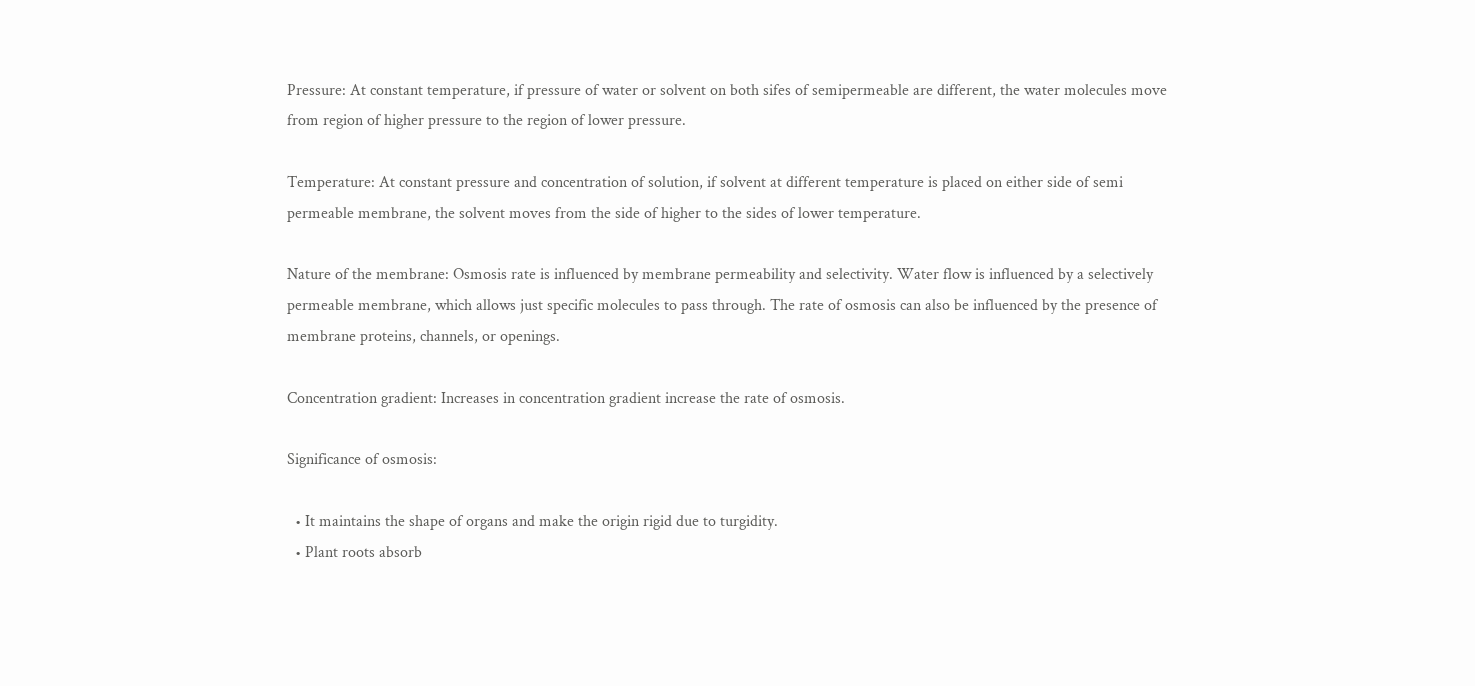Pressure: At constant temperature, if pressure of water or solvent on both sifes of semipermeable are different, the water molecules move from region of higher pressure to the region of lower pressure.

Temperature: At constant pressure and concentration of solution, if solvent at different temperature is placed on either side of semi permeable membrane, the solvent moves from the side of higher to the sides of lower temperature.

Nature of the membrane: Osmosis rate is influenced by membrane permeability and selectivity. Water flow is influenced by a selectively permeable membrane, which allows just specific molecules to pass through. The rate of osmosis can also be influenced by the presence of membrane proteins, channels, or openings.

Concentration gradient: Increases in concentration gradient increase the rate of osmosis.

Significance of osmosis:

  • It maintains the shape of organs and make the origin rigid due to turgidity.
  • Plant roots absorb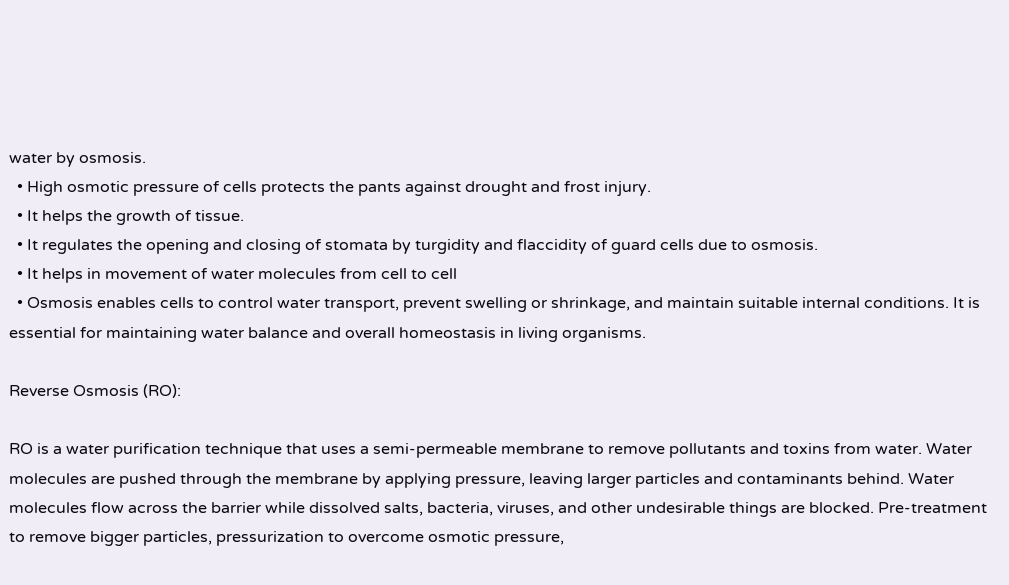water by osmosis.
  • High osmotic pressure of cells protects the pants against drought and frost injury.
  • It helps the growth of tissue.
  • It regulates the opening and closing of stomata by turgidity and flaccidity of guard cells due to osmosis.
  • It helps in movement of water molecules from cell to cell
  • Osmosis enables cells to control water transport, prevent swelling or shrinkage, and maintain suitable internal conditions. It is essential for maintaining water balance and overall homeostasis in living organisms.

Reverse Osmosis (RO):

RO is a water purification technique that uses a semi-permeable membrane to remove pollutants and toxins from water. Water molecules are pushed through the membrane by applying pressure, leaving larger particles and contaminants behind. Water molecules flow across the barrier while dissolved salts, bacteria, viruses, and other undesirable things are blocked. Pre-treatment to remove bigger particles, pressurization to overcome osmotic pressure,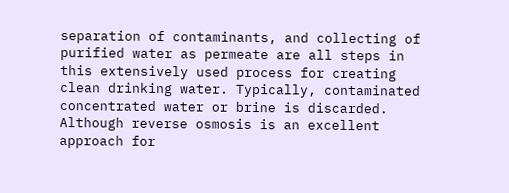separation of contaminants, and collecting of purified water as permeate are all steps in this extensively used process for creating clean drinking water. Typically, contaminated concentrated water or brine is discarded. Although reverse osmosis is an excellent approach for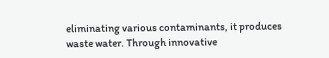eliminating various contaminants, it produces waste water. Through innovative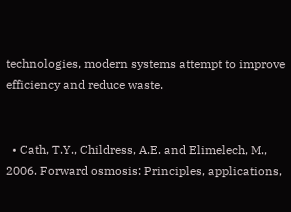technologies, modern systems attempt to improve efficiency and reduce waste.


  • Cath, T.Y., Childress, A.E. and Elimelech, M., 2006. Forward osmosis: Principles, applications,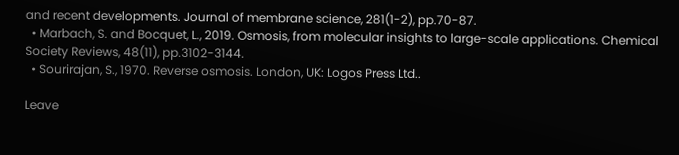and recent developments. Journal of membrane science, 281(1-2), pp.70-87.
  • Marbach, S. and Bocquet, L., 2019. Osmosis, from molecular insights to large-scale applications. Chemical Society Reviews, 48(11), pp.3102-3144.
  • Sourirajan, S., 1970. Reverse osmosis. London, UK: Logos Press Ltd..

Leave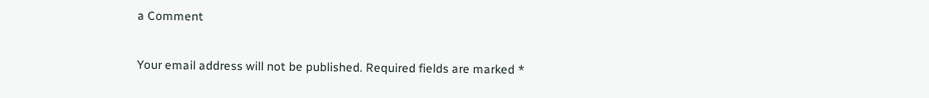a Comment

Your email address will not be published. Required fields are marked *